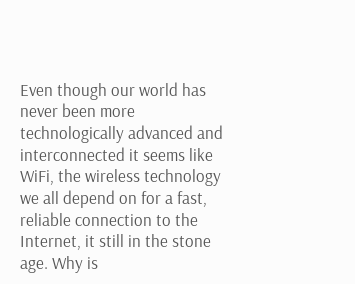Even though our world has never been more technologically advanced and interconnected it seems like WiFi, the wireless technology we all depend on for a fast, reliable connection to the Internet, it still in the stone age. Why is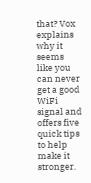that? Vox explains why it seems like you can never get a good WiFi signal and offers five quick tips to help make it stronger.